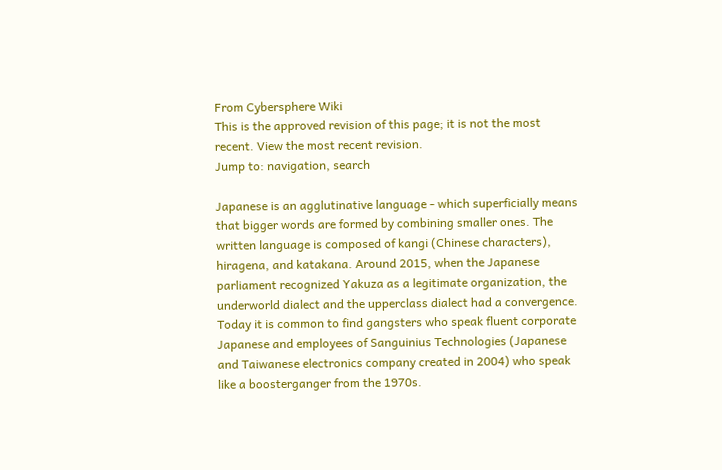From Cybersphere Wiki
This is the approved revision of this page; it is not the most recent. View the most recent revision.
Jump to: navigation, search

Japanese is an agglutinative language - which superficially means that bigger words are formed by combining smaller ones. The written language is composed of kangi (Chinese characters), hiragena, and katakana. Around 2015, when the Japanese parliament recognized Yakuza as a legitimate organization, the underworld dialect and the upperclass dialect had a convergence. Today it is common to find gangsters who speak fluent corporate Japanese and employees of Sanguinius Technologies (Japanese and Taiwanese electronics company created in 2004) who speak like a boosterganger from the 1970s.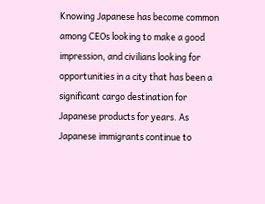Knowing Japanese has become common among CEOs looking to make a good impression, and civilians looking for opportunities in a city that has been a significant cargo destination for Japanese products for years. As Japanese immigrants continue to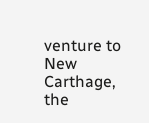venture to New Carthage, the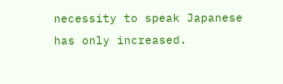necessity to speak Japanese has only increased.